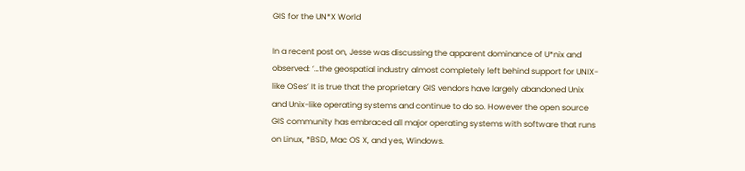GIS for the UN*X World

In a recent post on, Jesse was discussing the apparent dominance of U*nix and observed: ‘…the geospatial industry almost completely left behind support for UNIX-like OSes’ It is true that the proprietary GIS vendors have largely abandoned Unix and Unix-like operating systems and continue to do so. However the open source GIS community has embraced all major operating systems with software that runs on Linux, *BSD, Mac OS X, and yes, Windows.